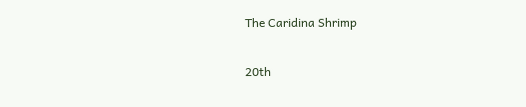The Caridina Shrimp

20th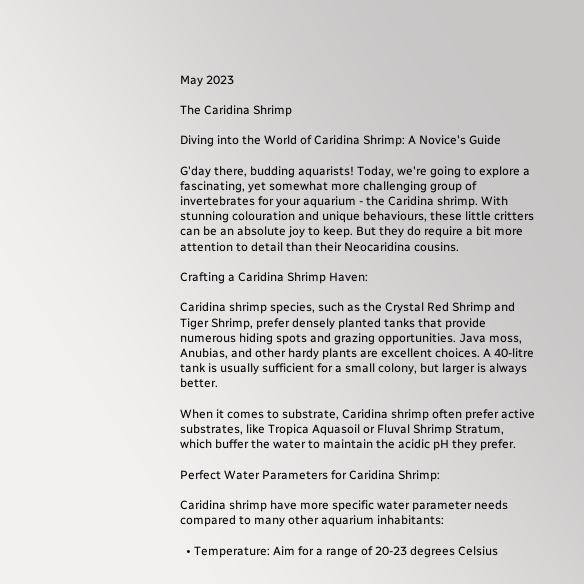May 2023

The Caridina Shrimp

Diving into the World of Caridina Shrimp: A Novice's Guide

G'day there, budding aquarists! Today, we're going to explore a fascinating, yet somewhat more challenging group of invertebrates for your aquarium - the Caridina shrimp. With stunning colouration and unique behaviours, these little critters can be an absolute joy to keep. But they do require a bit more attention to detail than their Neocaridina cousins.

Crafting a Caridina Shrimp Haven:

Caridina shrimp species, such as the Crystal Red Shrimp and Tiger Shrimp, prefer densely planted tanks that provide numerous hiding spots and grazing opportunities. Java moss, Anubias, and other hardy plants are excellent choices. A 40-litre  tank is usually sufficient for a small colony, but larger is always better.

When it comes to substrate, Caridina shrimp often prefer active substrates, like Tropica Aquasoil or Fluval Shrimp Stratum, which buffer the water to maintain the acidic pH they prefer.

Perfect Water Parameters for Caridina Shrimp:

Caridina shrimp have more specific water parameter needs compared to many other aquarium inhabitants:

  • Temperature: Aim for a range of 20-23 degrees Celsius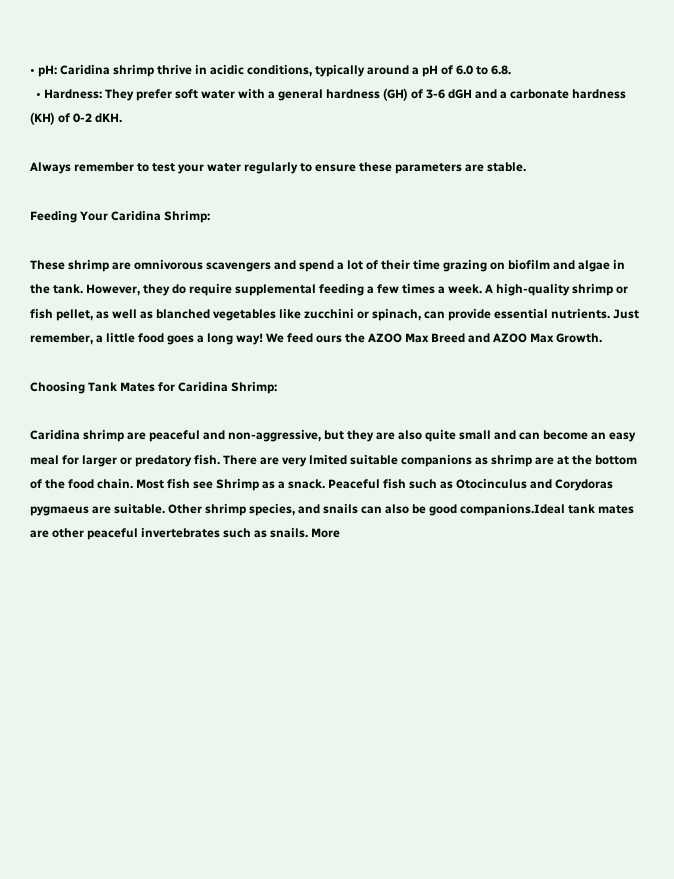• pH: Caridina shrimp thrive in acidic conditions, typically around a pH of 6.0 to 6.8.
  • Hardness: They prefer soft water with a general hardness (GH) of 3-6 dGH and a carbonate hardness (KH) of 0-2 dKH.

Always remember to test your water regularly to ensure these parameters are stable.

Feeding Your Caridina Shrimp:

These shrimp are omnivorous scavengers and spend a lot of their time grazing on biofilm and algae in the tank. However, they do require supplemental feeding a few times a week. A high-quality shrimp or fish pellet, as well as blanched vegetables like zucchini or spinach, can provide essential nutrients. Just remember, a little food goes a long way! We feed ours the AZOO Max Breed and AZOO Max Growth.

Choosing Tank Mates for Caridina Shrimp:

Caridina shrimp are peaceful and non-aggressive, but they are also quite small and can become an easy meal for larger or predatory fish. There are very lmited suitable companions as shrimp are at the bottom of the food chain. Most fish see Shrimp as a snack. Peaceful fish such as Otocinculus and Corydoras pygmaeus are suitable. Other shrimp species, and snails can also be good companions.Ideal tank mates are other peaceful invertebrates such as snails. More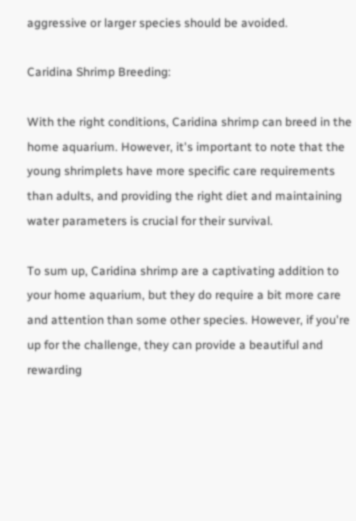aggressive or larger species should be avoided.

Caridina Shrimp Breeding:

With the right conditions, Caridina shrimp can breed in the home aquarium. However, it's important to note that the young shrimplets have more specific care requirements than adults, and providing the right diet and maintaining water parameters is crucial for their survival.

To sum up, Caridina shrimp are a captivating addition to your home aquarium, but they do require a bit more care and attention than some other species. However, if you're up for the challenge, they can provide a beautiful and rewarding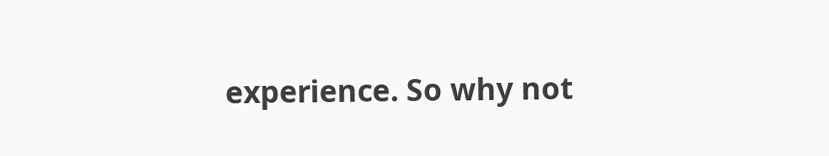experience. So why not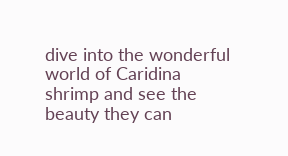dive into the wonderful world of Caridina shrimp and see the beauty they can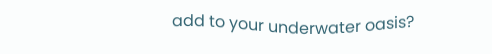add to your underwater oasis?